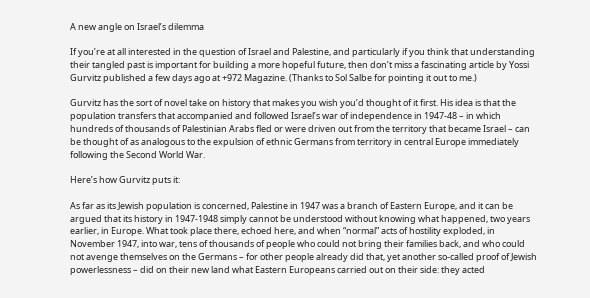A new angle on Israel’s dilemma

If you’re at all interested in the question of Israel and Palestine, and particularly if you think that understanding their tangled past is important for building a more hopeful future, then don’t miss a fascinating article by Yossi Gurvitz published a few days ago at +972 Magazine. (Thanks to Sol Salbe for pointing it out to me.)

Gurvitz has the sort of novel take on history that makes you wish you’d thought of it first. His idea is that the population transfers that accompanied and followed Israel’s war of independence in 1947-48 – in which hundreds of thousands of Palestinian Arabs fled or were driven out from the territory that became Israel – can be thought of as analogous to the expulsion of ethnic Germans from territory in central Europe immediately following the Second World War.

Here’s how Gurvitz puts it:

As far as its Jewish population is concerned, Palestine in 1947 was a branch of Eastern Europe, and it can be argued that its history in 1947-1948 simply cannot be understood without knowing what happened, two years earlier, in Europe. What took place there, echoed here, and when “normal” acts of hostility exploded, in November 1947, into war, tens of thousands of people who could not bring their families back, and who could not avenge themselves on the Germans – for other people already did that, yet another so-called proof of Jewish powerlessness – did on their new land what Eastern Europeans carried out on their side: they acted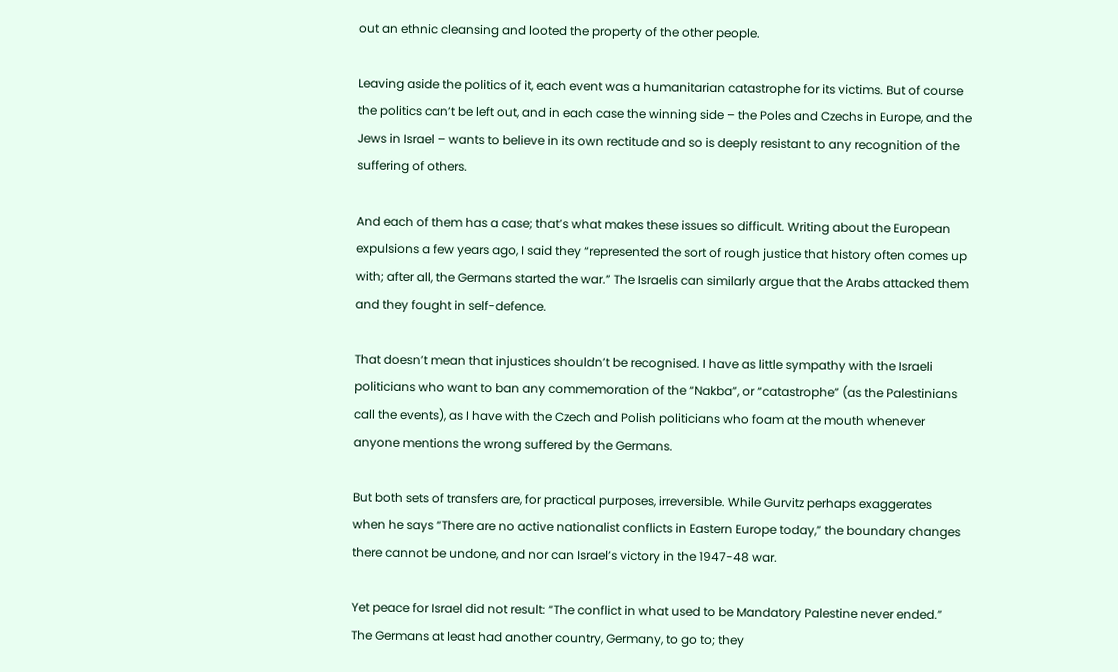out an ethnic cleansing and looted the property of the other people.

Leaving aside the politics of it, each event was a humanitarian catastrophe for its victims. But of course the politics can’t be left out, and in each case the winning side – the Poles and Czechs in Europe, and the Jews in Israel – wants to believe in its own rectitude and so is deeply resistant to any recognition of the suffering of others.

And each of them has a case; that’s what makes these issues so difficult. Writing about the European expulsions a few years ago, I said they “represented the sort of rough justice that history often comes up with; after all, the Germans started the war.” The Israelis can similarly argue that the Arabs attacked them and they fought in self-defence.

That doesn’t mean that injustices shouldn’t be recognised. I have as little sympathy with the Israeli politicians who want to ban any commemoration of the “Nakba”, or “catastrophe” (as the Palestinians call the events), as I have with the Czech and Polish politicians who foam at the mouth whenever anyone mentions the wrong suffered by the Germans.

But both sets of transfers are, for practical purposes, irreversible. While Gurvitz perhaps exaggerates when he says “There are no active nationalist conflicts in Eastern Europe today,” the boundary changes there cannot be undone, and nor can Israel’s victory in the 1947-48 war.

Yet peace for Israel did not result: “The conflict in what used to be Mandatory Palestine never ended.” The Germans at least had another country, Germany, to go to; they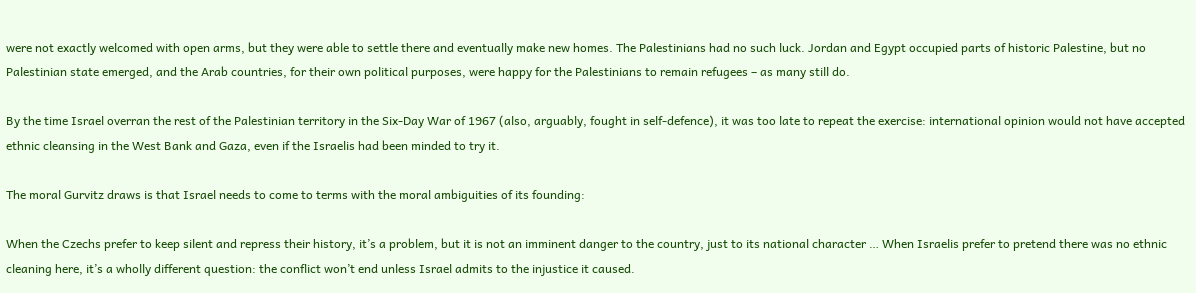were not exactly welcomed with open arms, but they were able to settle there and eventually make new homes. The Palestinians had no such luck. Jordan and Egypt occupied parts of historic Palestine, but no Palestinian state emerged, and the Arab countries, for their own political purposes, were happy for the Palestinians to remain refugees – as many still do.

By the time Israel overran the rest of the Palestinian territory in the Six-Day War of 1967 (also, arguably, fought in self-defence), it was too late to repeat the exercise: international opinion would not have accepted ethnic cleansing in the West Bank and Gaza, even if the Israelis had been minded to try it.

The moral Gurvitz draws is that Israel needs to come to terms with the moral ambiguities of its founding:

When the Czechs prefer to keep silent and repress their history, it’s a problem, but it is not an imminent danger to the country, just to its national character … When Israelis prefer to pretend there was no ethnic cleaning here, it’s a wholly different question: the conflict won’t end unless Israel admits to the injustice it caused.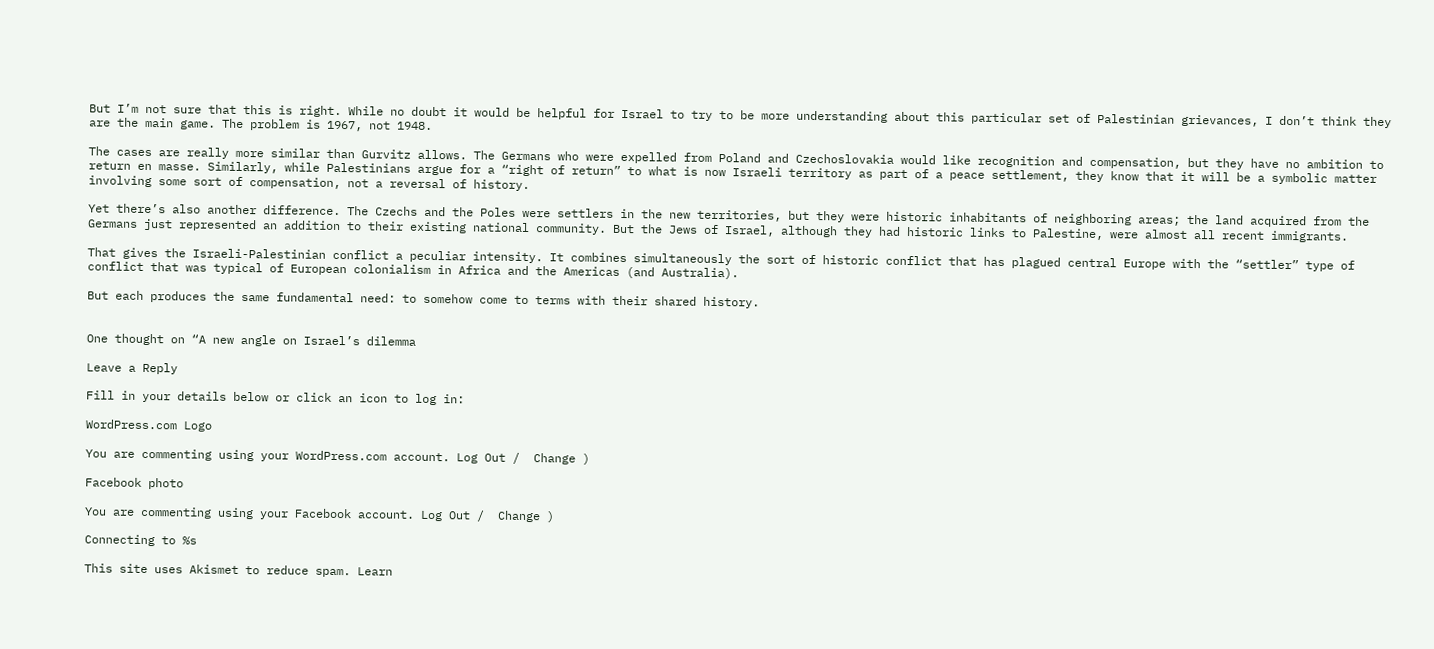But I’m not sure that this is right. While no doubt it would be helpful for Israel to try to be more understanding about this particular set of Palestinian grievances, I don’t think they are the main game. The problem is 1967, not 1948.

The cases are really more similar than Gurvitz allows. The Germans who were expelled from Poland and Czechoslovakia would like recognition and compensation, but they have no ambition to return en masse. Similarly, while Palestinians argue for a “right of return” to what is now Israeli territory as part of a peace settlement, they know that it will be a symbolic matter involving some sort of compensation, not a reversal of history.

Yet there’s also another difference. The Czechs and the Poles were settlers in the new territories, but they were historic inhabitants of neighboring areas; the land acquired from the Germans just represented an addition to their existing national community. But the Jews of Israel, although they had historic links to Palestine, were almost all recent immigrants.

That gives the Israeli-Palestinian conflict a peculiar intensity. It combines simultaneously the sort of historic conflict that has plagued central Europe with the “settler” type of conflict that was typical of European colonialism in Africa and the Americas (and Australia).

But each produces the same fundamental need: to somehow come to terms with their shared history.


One thought on “A new angle on Israel’s dilemma

Leave a Reply

Fill in your details below or click an icon to log in:

WordPress.com Logo

You are commenting using your WordPress.com account. Log Out /  Change )

Facebook photo

You are commenting using your Facebook account. Log Out /  Change )

Connecting to %s

This site uses Akismet to reduce spam. Learn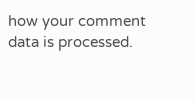how your comment data is processed.